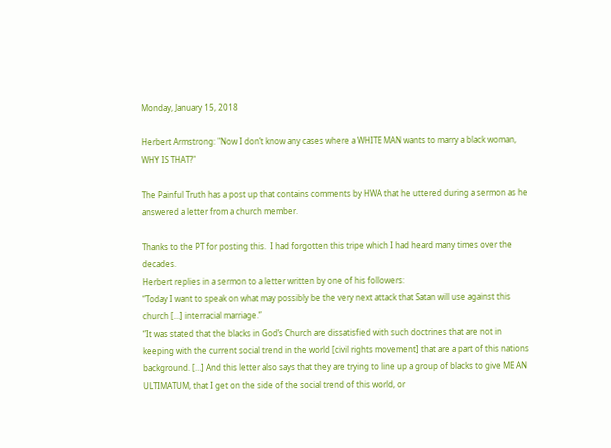Monday, January 15, 2018

Herbert Armstrong: "Now I don’t know any cases where a WHITE MAN wants to marry a black woman, WHY IS THAT?"

The Painful Truth has a post up that contains comments by HWA that he uttered during a sermon as he answered a letter from a church member.

Thanks to the PT for posting this.  I had forgotten this tripe which I had heard many times over the decades.
Herbert replies in a sermon to a letter written by one of his followers:
“Today I want to speak on what may possibly be the very next attack that Satan will use against this church […] interracial marriage.”
“It was stated that the blacks in God’s Church are dissatisfied with such doctrines that are not in keeping with the current social trend in the world [civil rights movement] that are a part of this nations background. […] And this letter also says that they are trying to line up a group of blacks to give ME AN ULTIMATUM, that I get on the side of the social trend of this world, or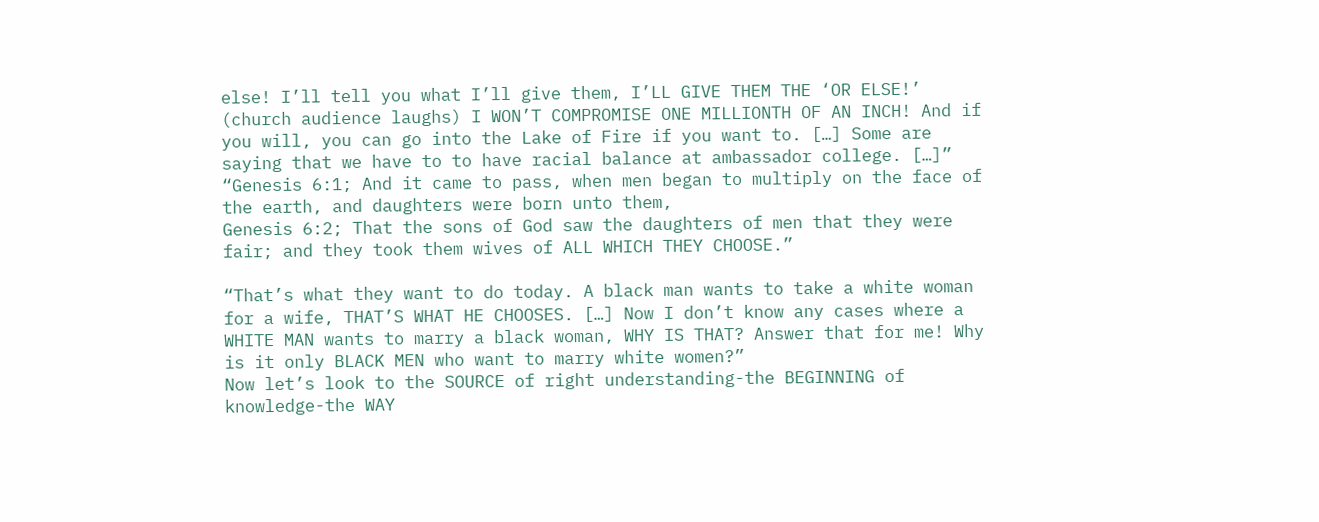else! I’ll tell you what I’ll give them, I’LL GIVE THEM THE ‘OR ELSE!’ (church audience laughs) I WON’T COMPROMISE ONE MILLIONTH OF AN INCH! And if you will, you can go into the Lake of Fire if you want to. […] Some are saying that we have to to have racial balance at ambassador college. […]”
“Genesis 6:1; And it came to pass, when men began to multiply on the face of the earth, and daughters were born unto them,
Genesis 6:2; That the sons of God saw the daughters of men that they were fair; and they took them wives of ALL WHICH THEY CHOOSE.”

“That’s what they want to do today. A black man wants to take a white woman for a wife, THAT’S WHAT HE CHOOSES. […] Now I don’t know any cases where a WHITE MAN wants to marry a black woman, WHY IS THAT? Answer that for me! Why is it only BLACK MEN who want to marry white women?”
Now let’s look to the SOURCE of right understanding-the BEGINNING of knowledge-the WAY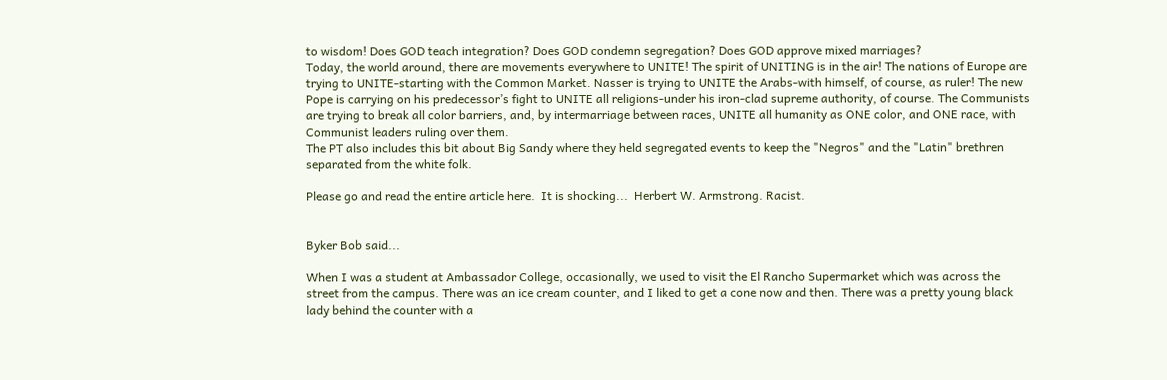to wisdom! Does GOD teach integration? Does GOD condemn segregation? Does GOD approve mixed marriages?
Today, the world around, there are movements everywhere to UNITE! The spirit of UNITING is in the air! The nations of Europe are trying to UNITE-starting with the Common Market. Nasser is trying to UNITE the Arabs-with himself, of course, as ruler! The new Pope is carrying on his predecessor’s fight to UNITE all religions-under his iron-clad supreme authority, of course. The Communists are trying to break all color barriers, and, by intermarriage between races, UNITE all humanity as ONE color, and ONE race, with Communist leaders ruling over them.
The PT also includes this bit about Big Sandy where they held segregated events to keep the "Negros" and the "Latin" brethren separated from the white folk.

Please go and read the entire article here.  It is shocking...  Herbert W. Armstrong. Racist.


Byker Bob said...

When I was a student at Ambassador College, occasionally, we used to visit the El Rancho Supermarket which was across the street from the campus. There was an ice cream counter, and I liked to get a cone now and then. There was a pretty young black lady behind the counter with a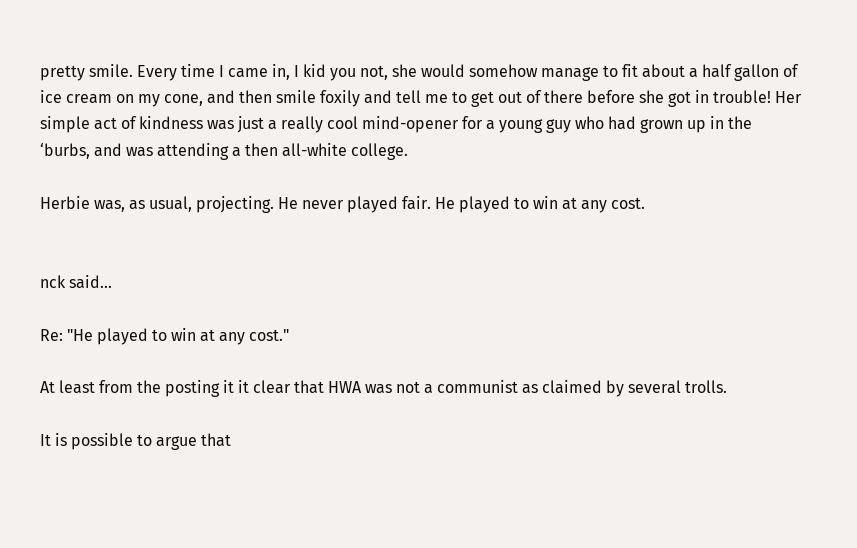pretty smile. Every time I came in, I kid you not, she would somehow manage to fit about a half gallon of ice cream on my cone, and then smile foxily and tell me to get out of there before she got in trouble! Her simple act of kindness was just a really cool mind-opener for a young guy who had grown up in the ‘burbs, and was attending a then all-white college.

Herbie was, as usual, projecting. He never played fair. He played to win at any cost.


nck said...

Re: "He played to win at any cost."

At least from the posting it it clear that HWA was not a communist as claimed by several trolls.

It is possible to argue that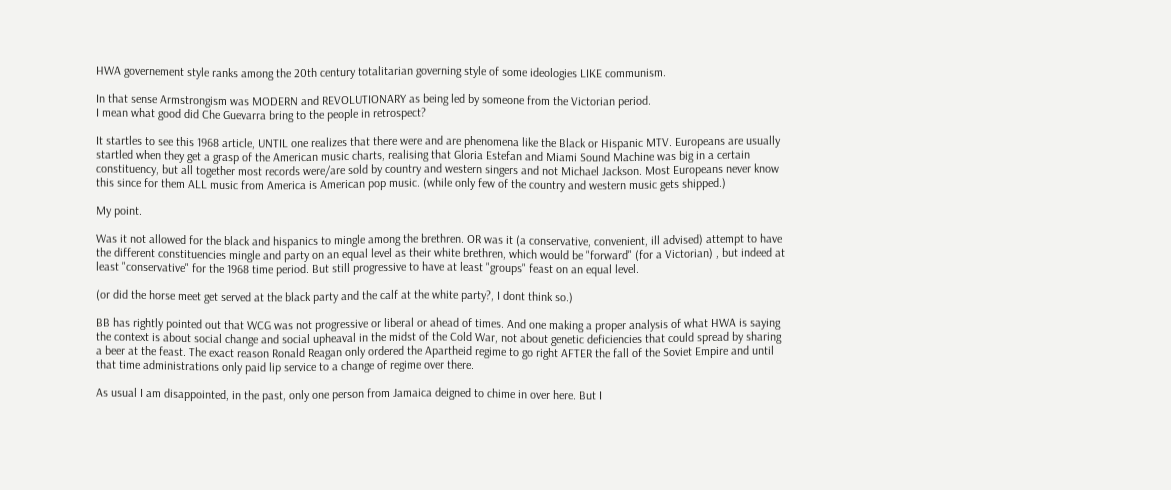HWA governement style ranks among the 20th century totalitarian governing style of some ideologies LIKE communism.

In that sense Armstrongism was MODERN and REVOLUTIONARY as being led by someone from the Victorian period.
I mean what good did Che Guevarra bring to the people in retrospect?

It startles to see this 1968 article, UNTIL one realizes that there were and are phenomena like the Black or Hispanic MTV. Europeans are usually startled when they get a grasp of the American music charts, realising that Gloria Estefan and Miami Sound Machine was big in a certain constituency, but all together most records were/are sold by country and western singers and not Michael Jackson. Most Europeans never know this since for them ALL music from America is American pop music. (while only few of the country and western music gets shipped.)

My point.

Was it not allowed for the black and hispanics to mingle among the brethren. OR was it (a conservative, convenient, ill advised) attempt to have the different constituencies mingle and party on an equal level as their white brethren, which would be "forward" (for a Victorian) , but indeed at least "conservative" for the 1968 time period. But still progressive to have at least "groups" feast on an equal level.

(or did the horse meet get served at the black party and the calf at the white party?, I dont think so.)

BB has rightly pointed out that WCG was not progressive or liberal or ahead of times. And one making a proper analysis of what HWA is saying the context is about social change and social upheaval in the midst of the Cold War, not about genetic deficiencies that could spread by sharing a beer at the feast. The exact reason Ronald Reagan only ordered the Apartheid regime to go right AFTER the fall of the Soviet Empire and until that time administrations only paid lip service to a change of regime over there.

As usual I am disappointed, in the past, only one person from Jamaica deigned to chime in over here. But I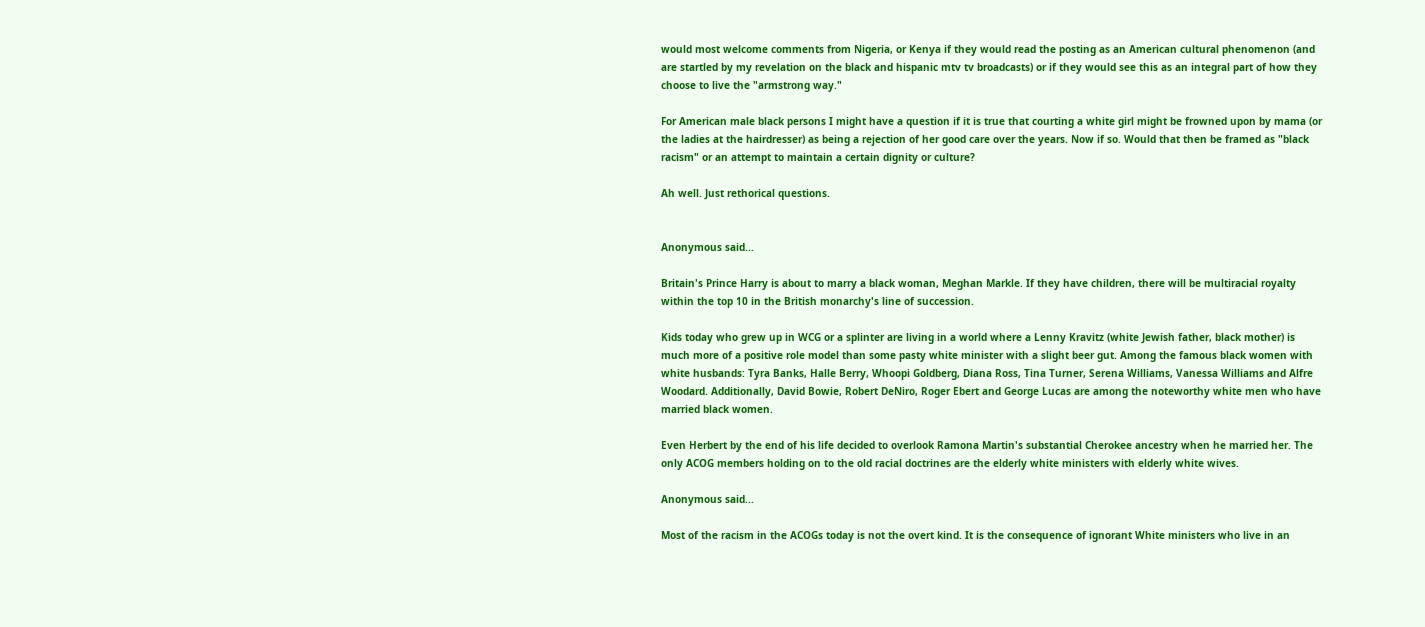would most welcome comments from Nigeria, or Kenya if they would read the posting as an American cultural phenomenon (and are startled by my revelation on the black and hispanic mtv tv broadcasts) or if they would see this as an integral part of how they choose to live the "armstrong way."

For American male black persons I might have a question if it is true that courting a white girl might be frowned upon by mama (or the ladies at the hairdresser) as being a rejection of her good care over the years. Now if so. Would that then be framed as "black racism" or an attempt to maintain a certain dignity or culture?

Ah well. Just rethorical questions.


Anonymous said...

Britain's Prince Harry is about to marry a black woman, Meghan Markle. If they have children, there will be multiracial royalty within the top 10 in the British monarchy's line of succession.

Kids today who grew up in WCG or a splinter are living in a world where a Lenny Kravitz (white Jewish father, black mother) is much more of a positive role model than some pasty white minister with a slight beer gut. Among the famous black women with white husbands: Tyra Banks, Halle Berry, Whoopi Goldberg, Diana Ross, Tina Turner, Serena Williams, Vanessa Williams and Alfre Woodard. Additionally, David Bowie, Robert DeNiro, Roger Ebert and George Lucas are among the noteworthy white men who have married black women.

Even Herbert by the end of his life decided to overlook Ramona Martin's substantial Cherokee ancestry when he married her. The only ACOG members holding on to the old racial doctrines are the elderly white ministers with elderly white wives.

Anonymous said...

Most of the racism in the ACOGs today is not the overt kind. It is the consequence of ignorant White ministers who live in an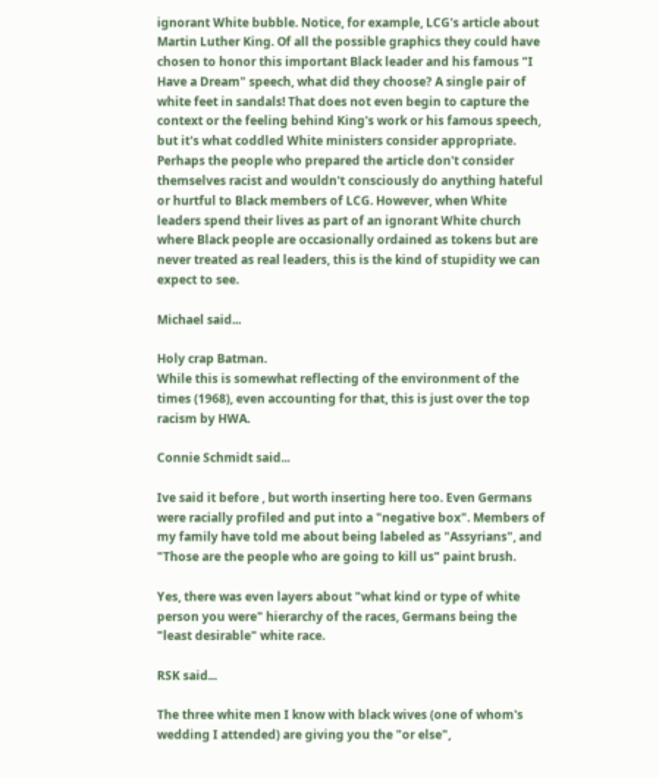ignorant White bubble. Notice, for example, LCG's article about Martin Luther King. Of all the possible graphics they could have chosen to honor this important Black leader and his famous "I Have a Dream" speech, what did they choose? A single pair of white feet in sandals! That does not even begin to capture the context or the feeling behind King's work or his famous speech, but it's what coddled White ministers consider appropriate. Perhaps the people who prepared the article don't consider themselves racist and wouldn't consciously do anything hateful or hurtful to Black members of LCG. However, when White leaders spend their lives as part of an ignorant White church where Black people are occasionally ordained as tokens but are never treated as real leaders, this is the kind of stupidity we can expect to see.

Michael said...

Holy crap Batman.
While this is somewhat reflecting of the environment of the times (1968), even accounting for that, this is just over the top racism by HWA.

Connie Schmidt said...

Ive said it before , but worth inserting here too. Even Germans were racially profiled and put into a "negative box". Members of my family have told me about being labeled as "Assyrians", and "Those are the people who are going to kill us" paint brush.

Yes, there was even layers about "what kind or type of white person you were" hierarchy of the races, Germans being the "least desirable" white race.

RSK said...

The three white men I know with black wives (one of whom's wedding I attended) are giving you the "or else",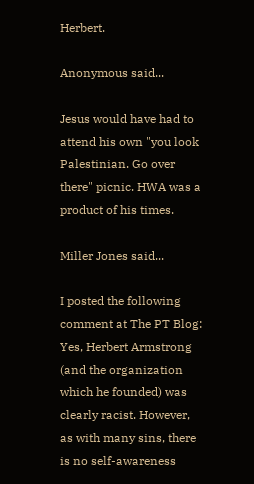Herbert.

Anonymous said...

Jesus would have had to attend his own "you look Palestinian. Go over there" picnic. HWA was a product of his times.

Miller Jones said...

I posted the following comment at The PT Blog:
Yes, Herbert Armstrong (and the organization which he founded) was clearly racist. However, as with many sins, there is no self-awareness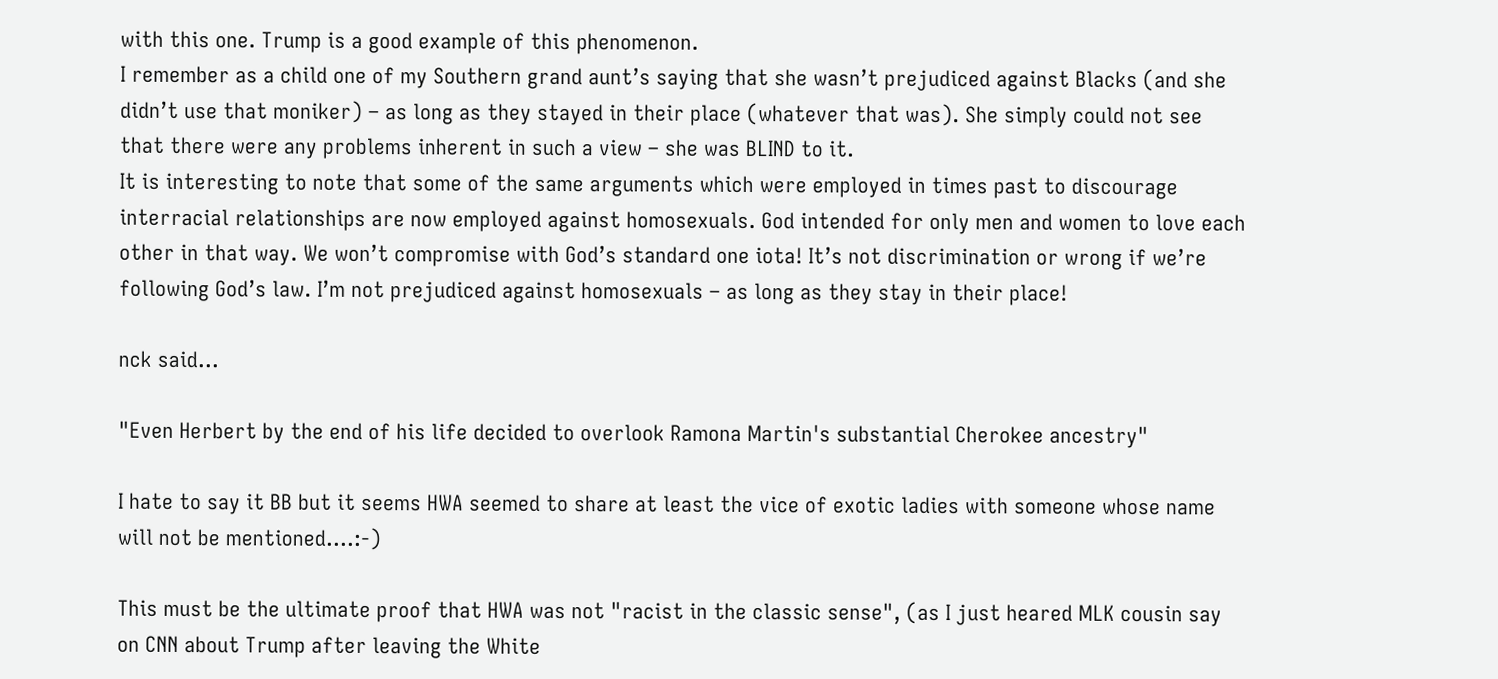with this one. Trump is a good example of this phenomenon.
I remember as a child one of my Southern grand aunt’s saying that she wasn’t prejudiced against Blacks (and she didn’t use that moniker) – as long as they stayed in their place (whatever that was). She simply could not see that there were any problems inherent in such a view – she was BLIND to it.
It is interesting to note that some of the same arguments which were employed in times past to discourage interracial relationships are now employed against homosexuals. God intended for only men and women to love each other in that way. We won’t compromise with God’s standard one iota! It’s not discrimination or wrong if we’re following God’s law. I’m not prejudiced against homosexuals – as long as they stay in their place!

nck said...

"Even Herbert by the end of his life decided to overlook Ramona Martin's substantial Cherokee ancestry"

I hate to say it BB but it seems HWA seemed to share at least the vice of exotic ladies with someone whose name will not be mentioned....:-)

This must be the ultimate proof that HWA was not "racist in the classic sense", (as I just heared MLK cousin say on CNN about Trump after leaving the White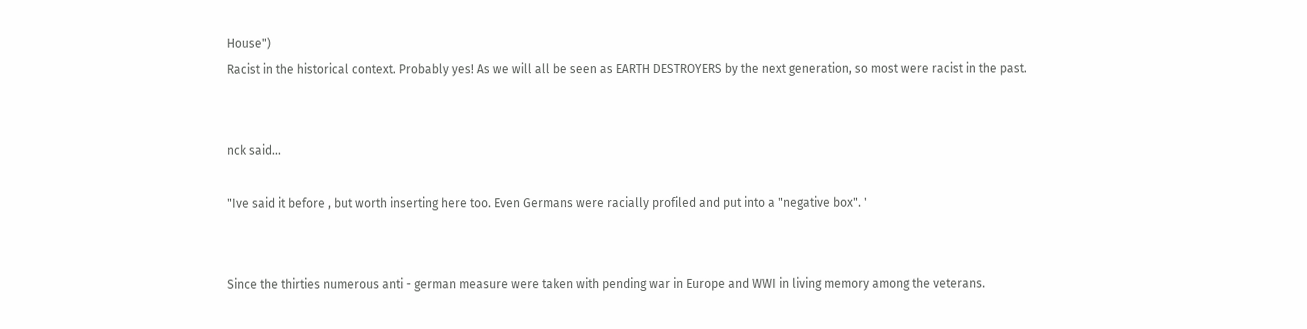House")
Racist in the historical context. Probably yes! As we will all be seen as EARTH DESTROYERS by the next generation, so most were racist in the past.


nck said...

"Ive said it before , but worth inserting here too. Even Germans were racially profiled and put into a "negative box". '


Since the thirties numerous anti - german measure were taken with pending war in Europe and WWI in living memory among the veterans.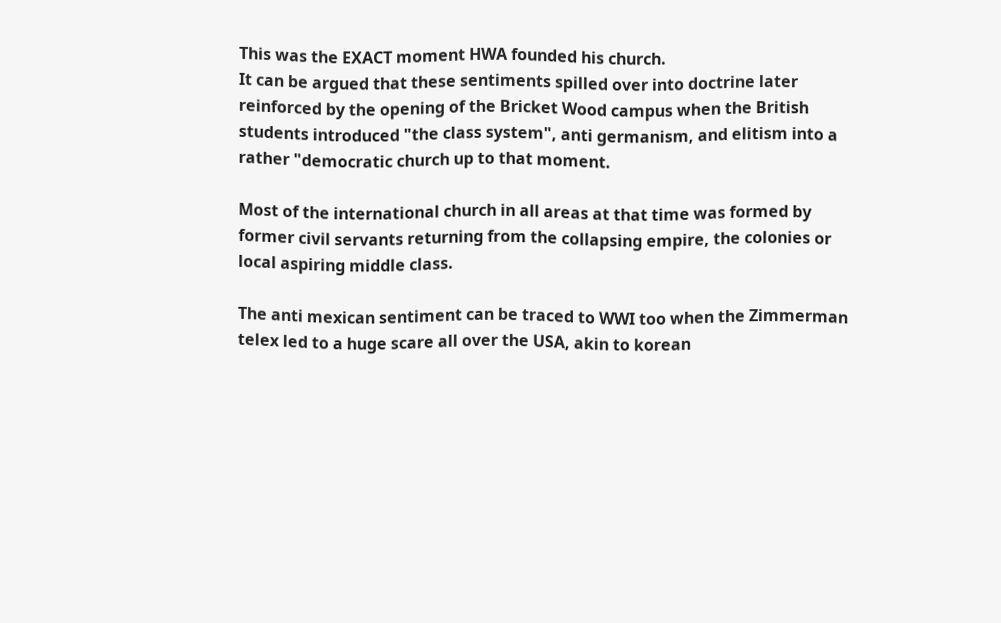This was the EXACT moment HWA founded his church.
It can be argued that these sentiments spilled over into doctrine later reinforced by the opening of the Bricket Wood campus when the British students introduced "the class system", anti germanism, and elitism into a rather "democratic church up to that moment.

Most of the international church in all areas at that time was formed by former civil servants returning from the collapsing empire, the colonies or local aspiring middle class.

The anti mexican sentiment can be traced to WWI too when the Zimmerman telex led to a huge scare all over the USA, akin to korean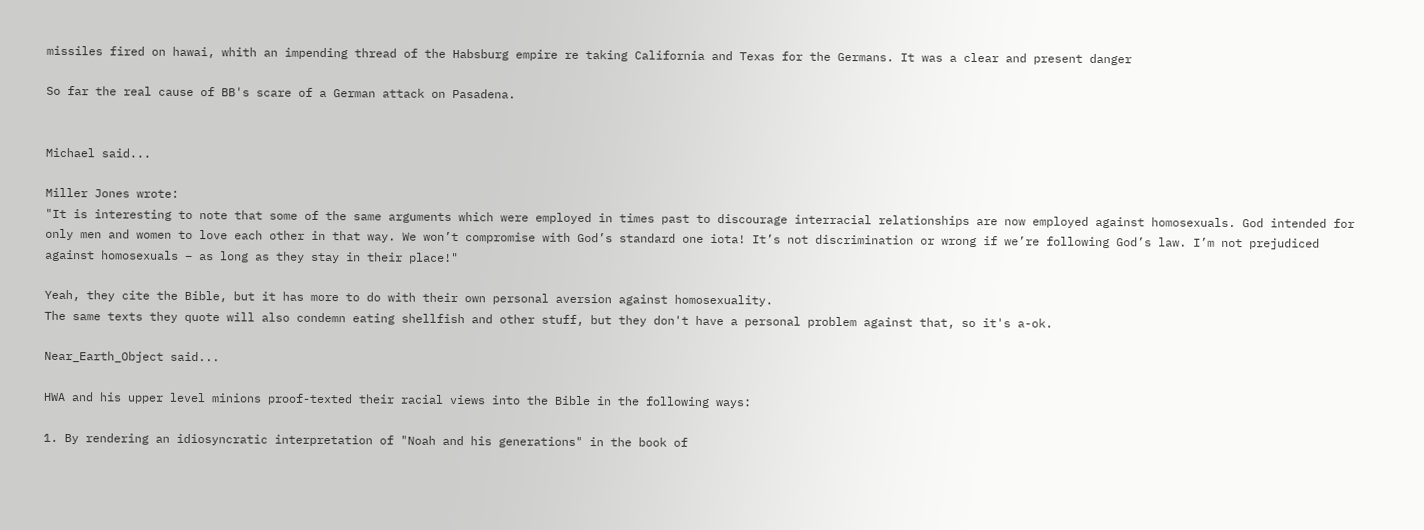missiles fired on hawai, whith an impending thread of the Habsburg empire re taking California and Texas for the Germans. It was a clear and present danger

So far the real cause of BB's scare of a German attack on Pasadena.


Michael said...

Miller Jones wrote:
"It is interesting to note that some of the same arguments which were employed in times past to discourage interracial relationships are now employed against homosexuals. God intended for only men and women to love each other in that way. We won’t compromise with God’s standard one iota! It’s not discrimination or wrong if we’re following God’s law. I’m not prejudiced against homosexuals – as long as they stay in their place!"

Yeah, they cite the Bible, but it has more to do with their own personal aversion against homosexuality.
The same texts they quote will also condemn eating shellfish and other stuff, but they don't have a personal problem against that, so it's a-ok.

Near_Earth_Object said...

HWA and his upper level minions proof-texted their racial views into the Bible in the following ways:

1. By rendering an idiosyncratic interpretation of "Noah and his generations" in the book of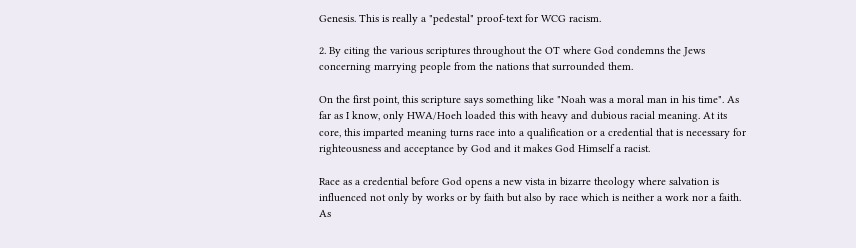Genesis. This is really a "pedestal" proof-text for WCG racism.

2. By citing the various scriptures throughout the OT where God condemns the Jews concerning marrying people from the nations that surrounded them.

On the first point, this scripture says something like "Noah was a moral man in his time". As far as I know, only HWA/Hoeh loaded this with heavy and dubious racial meaning. At its core, this imparted meaning turns race into a qualification or a credential that is necessary for righteousness and acceptance by God and it makes God Himself a racist.

Race as a credential before God opens a new vista in bizarre theology where salvation is influenced not only by works or by faith but also by race which is neither a work nor a faith. As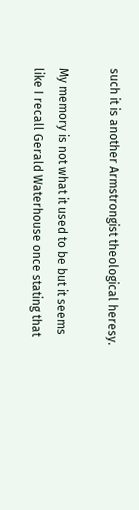such it is another Armstrongist theological heresy.

My memory is not what it used to be but it seems like I recall Gerald Waterhouse once stating that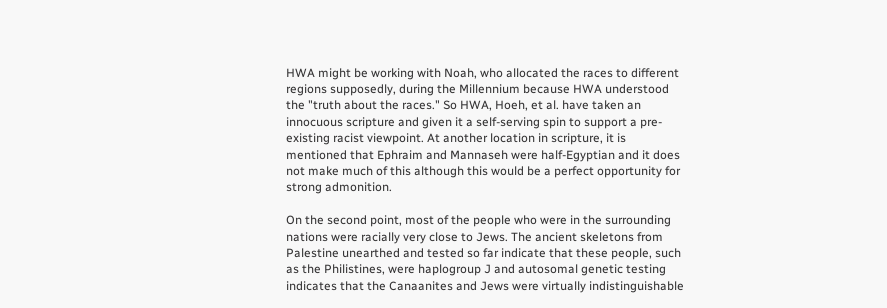HWA might be working with Noah, who allocated the races to different regions supposedly, during the Millennium because HWA understood the "truth about the races." So HWA, Hoeh, et al. have taken an innocuous scripture and given it a self-serving spin to support a pre-existing racist viewpoint. At another location in scripture, it is mentioned that Ephraim and Mannaseh were half-Egyptian and it does not make much of this although this would be a perfect opportunity for strong admonition.

On the second point, most of the people who were in the surrounding nations were racially very close to Jews. The ancient skeletons from Palestine unearthed and tested so far indicate that these people, such as the Philistines, were haplogroup J and autosomal genetic testing indicates that the Canaanites and Jews were virtually indistinguishable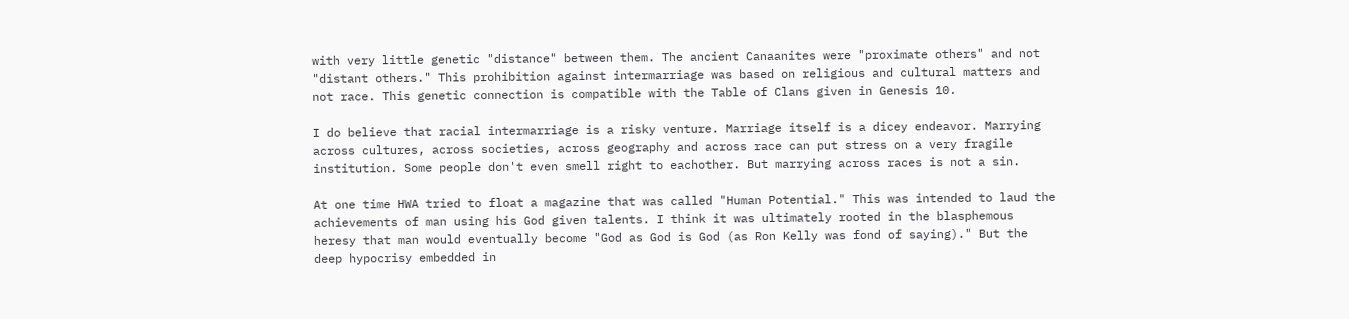with very little genetic "distance" between them. The ancient Canaanites were "proximate others" and not "distant others." This prohibition against intermarriage was based on religious and cultural matters and not race. This genetic connection is compatible with the Table of Clans given in Genesis 10.

I do believe that racial intermarriage is a risky venture. Marriage itself is a dicey endeavor. Marrying across cultures, across societies, across geography and across race can put stress on a very fragile institution. Some people don't even smell right to eachother. But marrying across races is not a sin.

At one time HWA tried to float a magazine that was called "Human Potential." This was intended to laud the achievements of man using his God given talents. I think it was ultimately rooted in the blasphemous heresy that man would eventually become "God as God is God (as Ron Kelly was fond of saying)." But the deep hypocrisy embedded in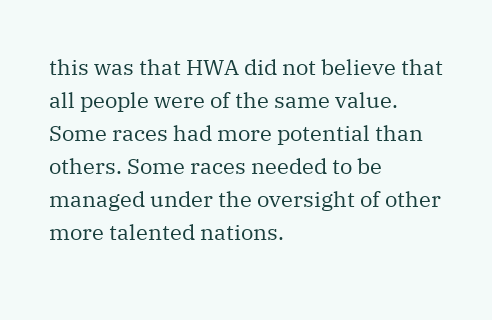this was that HWA did not believe that all people were of the same value. Some races had more potential than others. Some races needed to be managed under the oversight of other more talented nations.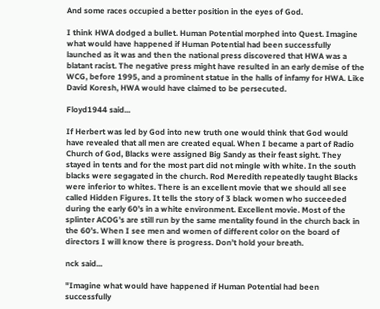And some races occupied a better position in the eyes of God.

I think HWA dodged a bullet. Human Potential morphed into Quest. Imagine what would have happened if Human Potential had been successfully launched as it was and then the national press discovered that HWA was a blatant racist. The negative press might have resulted in an early demise of the WCG, before 1995, and a prominent statue in the halls of infamy for HWA. Like David Koresh, HWA would have claimed to be persecuted.

Floyd1944 said...

If Herbert was led by God into new truth one would think that God would have revealed that all men are created equal. When I became a part of Radio Church of God, Blacks were assigned Big Sandy as their feast sight. They stayed in tents and for the most part did not mingle with white. In the south blacks were segagated in the church. Rod Meredith repeatedly taught Blacks were inferior to whites. There is an excellent movie that we should all see called Hidden Figures. It tells the story of 3 black women who succeeded during the early 60’s in a white environment. Excellent movie. Most of the splinter ACOG’s are still run by the same mentality found in the church back in the 60’s. When I see men and women of different color on the board of directors I will know there is progress. Don’t hold your breath.

nck said...

"Imagine what would have happened if Human Potential had been successfully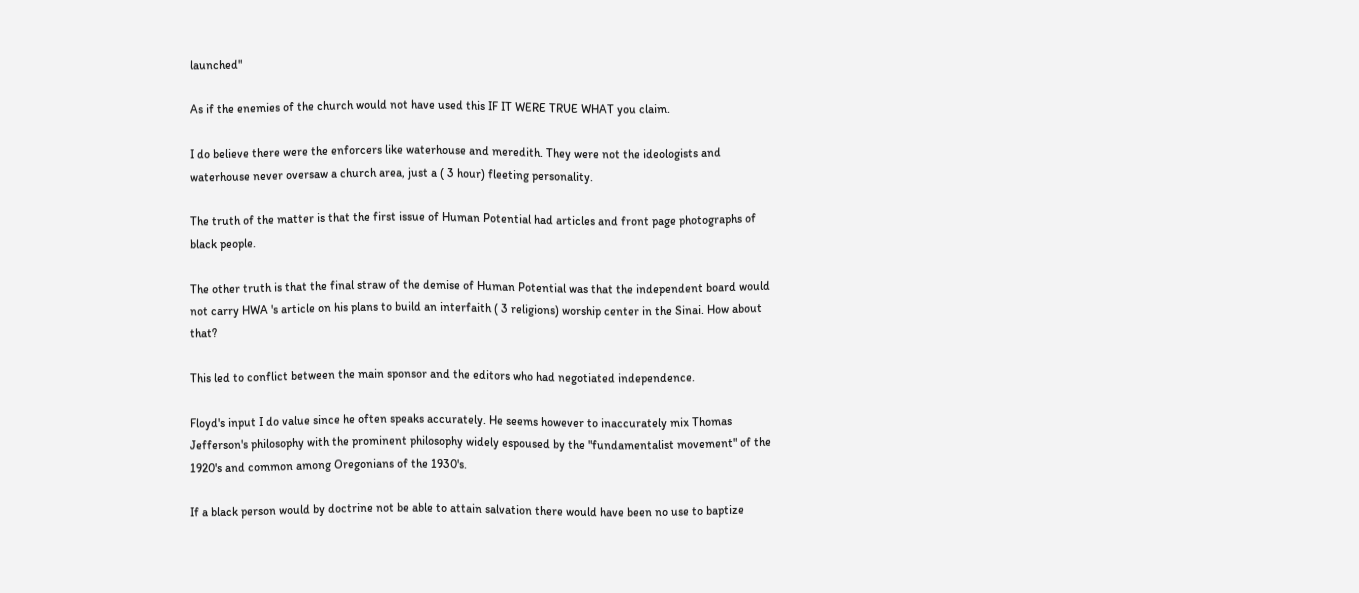launched"

As if the enemies of the church would not have used this IF IT WERE TRUE WHAT you claim.

I do believe there were the enforcers like waterhouse and meredith. They were not the ideologists and waterhouse never oversaw a church area, just a ( 3 hour) fleeting personality.

The truth of the matter is that the first issue of Human Potential had articles and front page photographs of black people.

The other truth is that the final straw of the demise of Human Potential was that the independent board would not carry HWA 's article on his plans to build an interfaith ( 3 religions) worship center in the Sinai. How about that?

This led to conflict between the main sponsor and the editors who had negotiated independence.

Floyd's input I do value since he often speaks accurately. He seems however to inaccurately mix Thomas Jefferson's philosophy with the prominent philosophy widely espoused by the "fundamentalist movement" of the 1920's and common among Oregonians of the 1930's.

If a black person would by doctrine not be able to attain salvation there would have been no use to baptize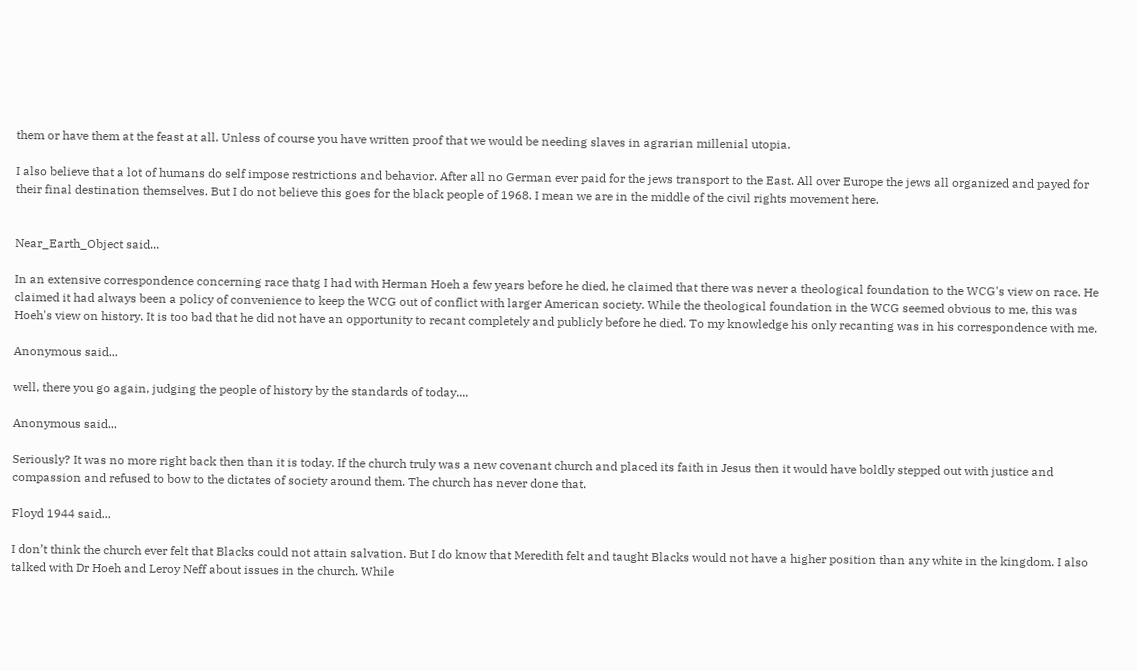them or have them at the feast at all. Unless of course you have written proof that we would be needing slaves in agrarian millenial utopia.

I also believe that a lot of humans do self impose restrictions and behavior. After all no German ever paid for the jews transport to the East. All over Europe the jews all organized and payed for their final destination themselves. But I do not believe this goes for the black people of 1968. I mean we are in the middle of the civil rights movement here.


Near_Earth_Object said...

In an extensive correspondence concerning race thatg I had with Herman Hoeh a few years before he died, he claimed that there was never a theological foundation to the WCG's view on race. He claimed it had always been a policy of convenience to keep the WCG out of conflict with larger American society. While the theological foundation in the WCG seemed obvious to me, this was Hoeh's view on history. It is too bad that he did not have an opportunity to recant completely and publicly before he died. To my knowledge his only recanting was in his correspondence with me.

Anonymous said...

well, there you go again, judging the people of history by the standards of today....

Anonymous said...

Seriously? It was no more right back then than it is today. If the church truly was a new covenant church and placed its faith in Jesus then it would have boldly stepped out with justice and compassion and refused to bow to the dictates of society around them. The church has never done that.

Floyd 1944 said...

I don’t think the church ever felt that Blacks could not attain salvation. But I do know that Meredith felt and taught Blacks would not have a higher position than any white in the kingdom. I also talked with Dr Hoeh and Leroy Neff about issues in the church. While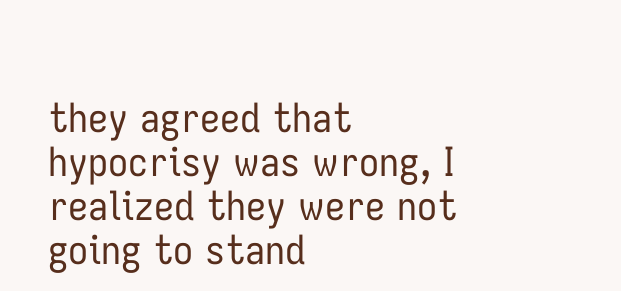they agreed that hypocrisy was wrong, I realized they were not going to stand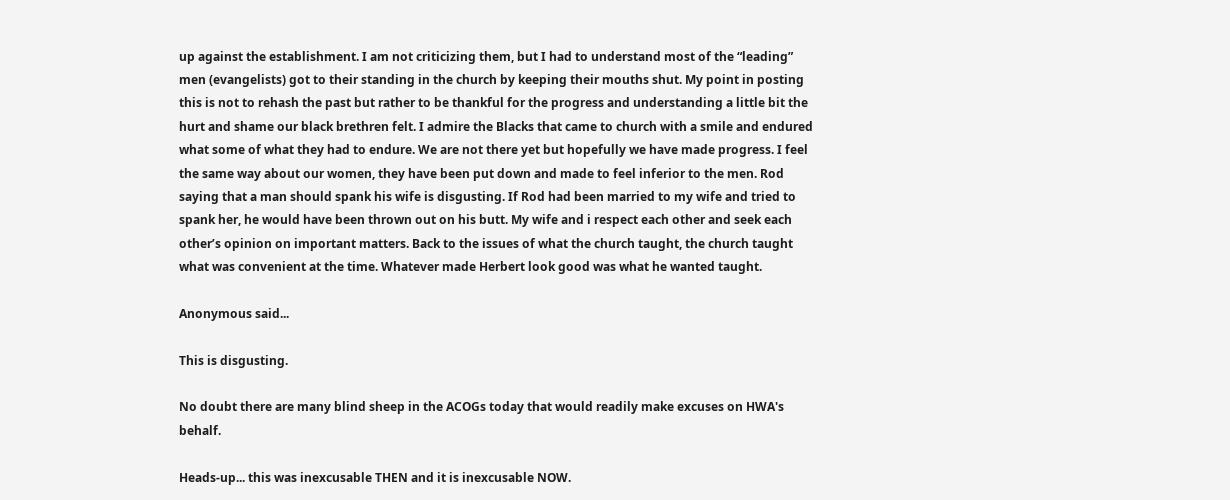up against the establishment. I am not criticizing them, but I had to understand most of the “leading” men (evangelists) got to their standing in the church by keeping their mouths shut. My point in posting this is not to rehash the past but rather to be thankful for the progress and understanding a little bit the hurt and shame our black brethren felt. I admire the Blacks that came to church with a smile and endured what some of what they had to endure. We are not there yet but hopefully we have made progress. I feel the same way about our women, they have been put down and made to feel inferior to the men. Rod saying that a man should spank his wife is disgusting. If Rod had been married to my wife and tried to spank her, he would have been thrown out on his butt. My wife and i respect each other and seek each other’s opinion on important matters. Back to the issues of what the church taught, the church taught what was convenient at the time. Whatever made Herbert look good was what he wanted taught.

Anonymous said...

This is disgusting.

No doubt there are many blind sheep in the ACOGs today that would readily make excuses on HWA's behalf.

Heads-up... this was inexcusable THEN and it is inexcusable NOW.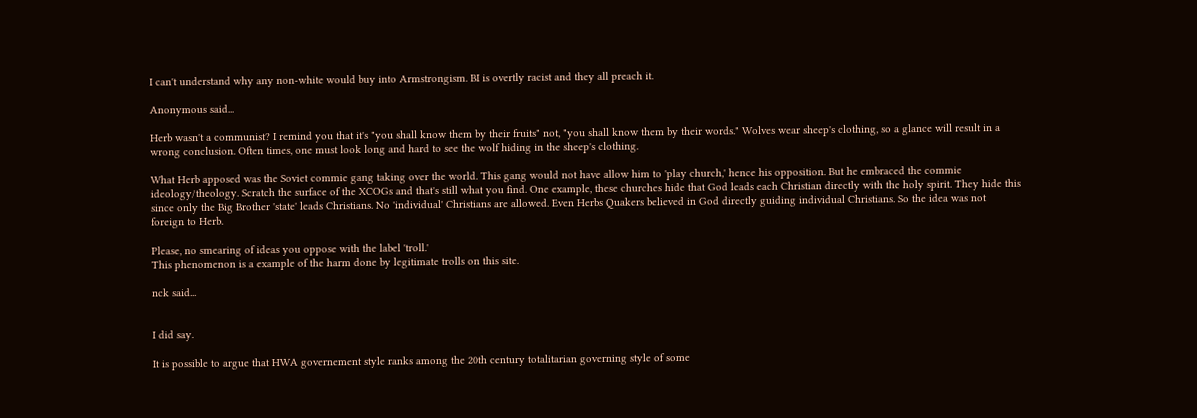I can't understand why any non-white would buy into Armstrongism. BI is overtly racist and they all preach it.

Anonymous said...

Herb wasn't a communist? I remind you that it's "you shall know them by their fruits" not, "you shall know them by their words." Wolves wear sheep's clothing, so a glance will result in a wrong conclusion. Often times, one must look long and hard to see the wolf hiding in the sheep's clothing.

What Herb apposed was the Soviet commie gang taking over the world. This gang would not have allow him to 'play church,' hence his opposition. But he embraced the commie ideology/theology. Scratch the surface of the XCOGs and that's still what you find. One example, these churches hide that God leads each Christian directly with the holy spirit. They hide this since only the Big Brother 'state' leads Christians. No 'individual' Christians are allowed. Even Herbs Quakers believed in God directly guiding individual Christians. So the idea was not foreign to Herb.

Please, no smearing of ideas you oppose with the label 'troll.'
This phenomenon is a example of the harm done by legitimate trolls on this site.

nck said...


I did say.

It is possible to argue that HWA governement style ranks among the 20th century totalitarian governing style of some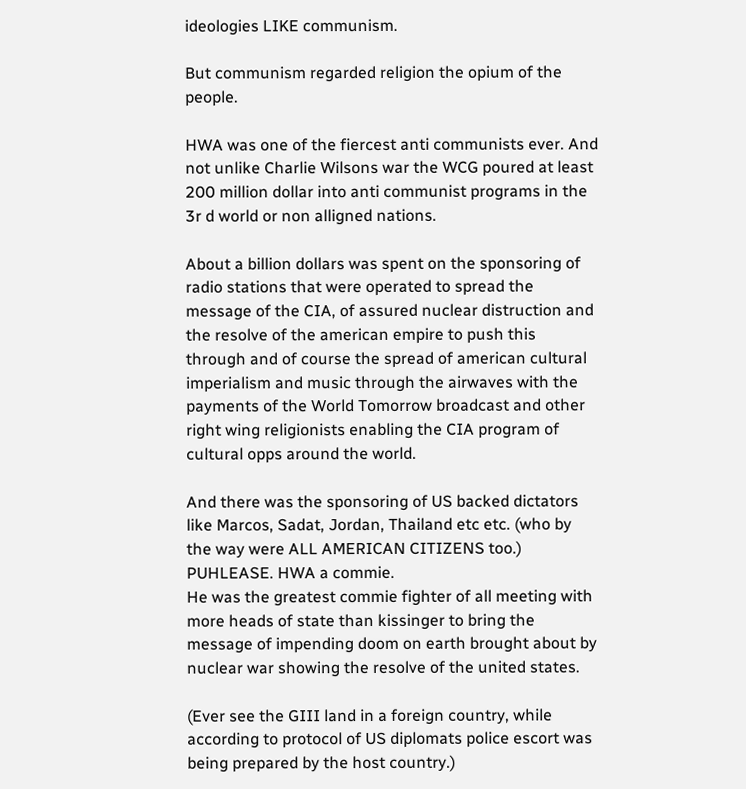ideologies LIKE communism.

But communism regarded religion the opium of the people.

HWA was one of the fiercest anti communists ever. And not unlike Charlie Wilsons war the WCG poured at least 200 million dollar into anti communist programs in the 3r d world or non alligned nations.

About a billion dollars was spent on the sponsoring of radio stations that were operated to spread the message of the CIA, of assured nuclear distruction and the resolve of the american empire to push this through and of course the spread of american cultural imperialism and music through the airwaves with the payments of the World Tomorrow broadcast and other right wing religionists enabling the CIA program of cultural opps around the world.

And there was the sponsoring of US backed dictators like Marcos, Sadat, Jordan, Thailand etc etc. (who by the way were ALL AMERICAN CITIZENS too.) PUHLEASE. HWA a commie.
He was the greatest commie fighter of all meeting with more heads of state than kissinger to bring the message of impending doom on earth brought about by nuclear war showing the resolve of the united states.

(Ever see the GIII land in a foreign country, while according to protocol of US diplomats police escort was being prepared by the host country.)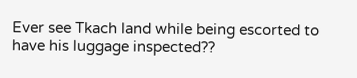Ever see Tkach land while being escorted to have his luggage inspected??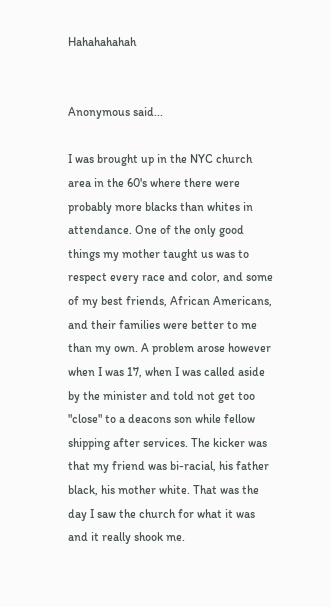Hahahahahah


Anonymous said...

I was brought up in the NYC church area in the 60's where there were probably more blacks than whites in attendance. One of the only good things my mother taught us was to respect every race and color, and some of my best friends, African Americans, and their families were better to me than my own. A problem arose however when I was 17, when I was called aside by the minister and told not get too "close" to a deacons son while fellow shipping after services. The kicker was that my friend was bi-racial, his father black, his mother white. That was the day I saw the church for what it was and it really shook me.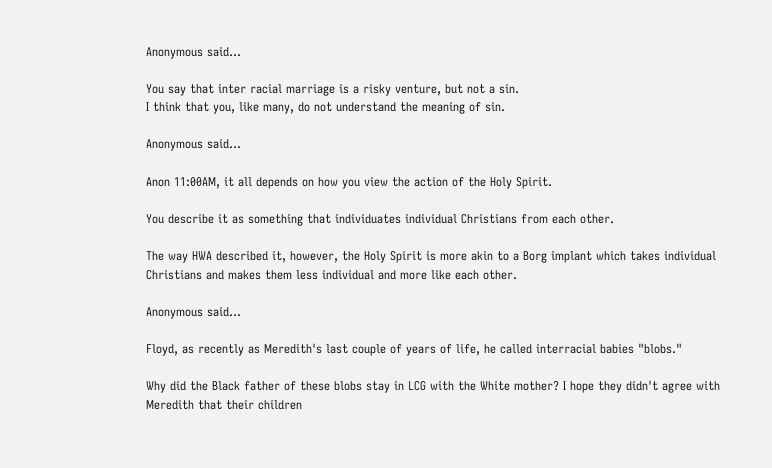Anonymous said...

You say that inter racial marriage is a risky venture, but not a sin.
I think that you, like many, do not understand the meaning of sin.

Anonymous said...

Anon 11:00AM, it all depends on how you view the action of the Holy Spirit.

You describe it as something that individuates individual Christians from each other.

The way HWA described it, however, the Holy Spirit is more akin to a Borg implant which takes individual Christians and makes them less individual and more like each other.

Anonymous said...

Floyd, as recently as Meredith's last couple of years of life, he called interracial babies "blobs."

Why did the Black father of these blobs stay in LCG with the White mother? I hope they didn't agree with Meredith that their children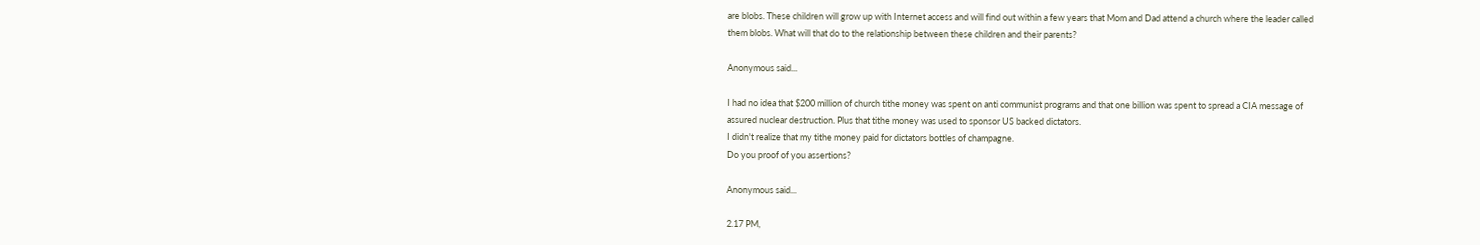are blobs. These children will grow up with Internet access and will find out within a few years that Mom and Dad attend a church where the leader called them blobs. What will that do to the relationship between these children and their parents?

Anonymous said...

I had no idea that $200 million of church tithe money was spent on anti communist programs and that one billion was spent to spread a CIA message of assured nuclear destruction. Plus that tithe money was used to sponsor US backed dictators.
I didn't realize that my tithe money paid for dictators bottles of champagne.
Do you proof of you assertions?

Anonymous said...

2.17 PM,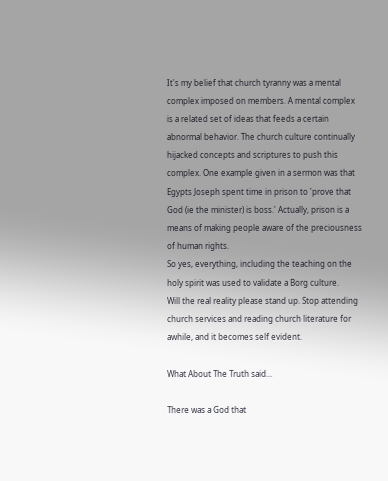It's my belief that church tyranny was a mental complex imposed on members. A mental complex is a related set of ideas that feeds a certain abnormal behavior. The church culture continually hijacked concepts and scriptures to push this complex. One example given in a sermon was that Egypts Joseph spent time in prison to 'prove that God (ie the minister) is boss.' Actually, prison is a means of making people aware of the preciousness of human rights.
So yes, everything, including the teaching on the holy spirit was used to validate a Borg culture.
Will the real reality please stand up. Stop attending church services and reading church literature for awhile, and it becomes self evident.

What About The Truth said...

There was a God that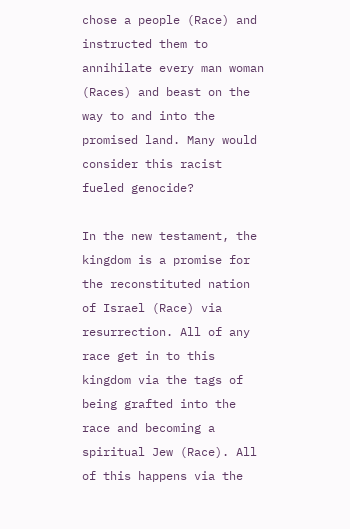chose a people (Race) and instructed them to annihilate every man woman (Races) and beast on the way to and into the promised land. Many would consider this racist fueled genocide?

In the new testament, the kingdom is a promise for the reconstituted nation of Israel (Race) via resurrection. All of any race get in to this kingdom via the tags of being grafted into the race and becoming a spiritual Jew (Race). All of this happens via the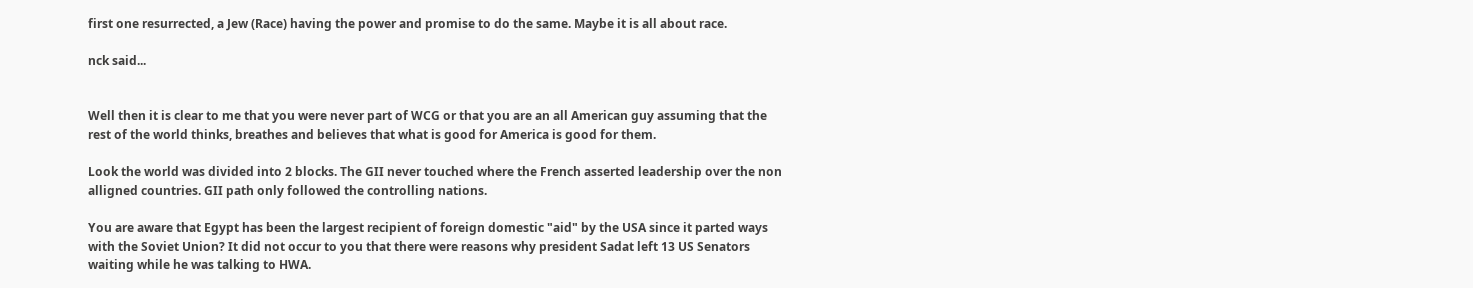first one resurrected, a Jew (Race) having the power and promise to do the same. Maybe it is all about race.

nck said...


Well then it is clear to me that you were never part of WCG or that you are an all American guy assuming that the rest of the world thinks, breathes and believes that what is good for America is good for them.

Look the world was divided into 2 blocks. The GII never touched where the French asserted leadership over the non alligned countries. GII path only followed the controlling nations.

You are aware that Egypt has been the largest recipient of foreign domestic "aid" by the USA since it parted ways with the Soviet Union? It did not occur to you that there were reasons why president Sadat left 13 US Senators waiting while he was talking to HWA.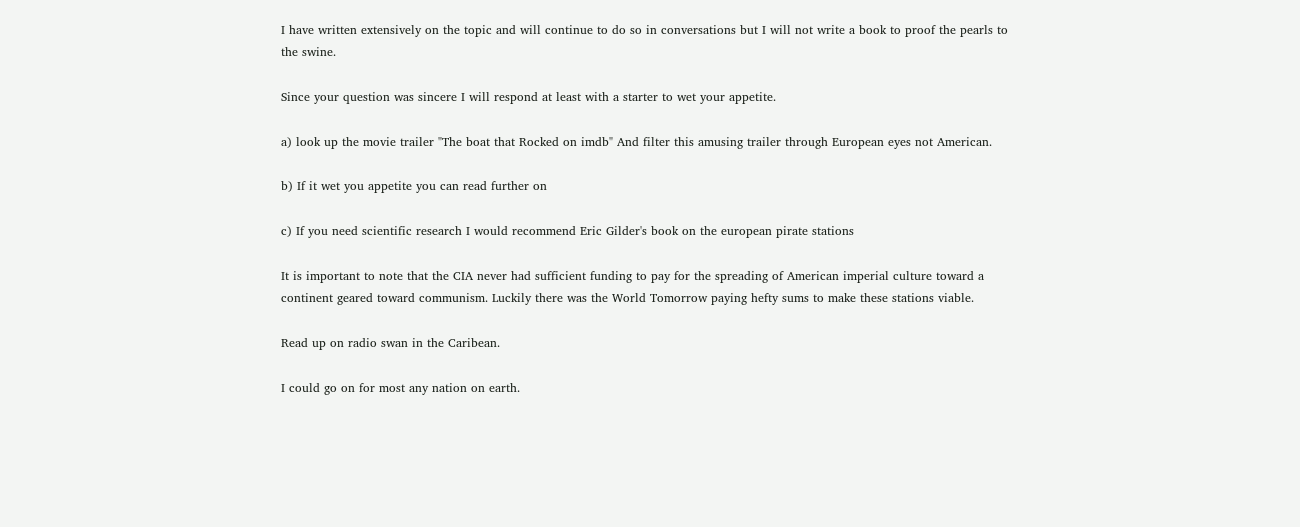I have written extensively on the topic and will continue to do so in conversations but I will not write a book to proof the pearls to the swine.

Since your question was sincere I will respond at least with a starter to wet your appetite.

a) look up the movie trailer "The boat that Rocked on imdb" And filter this amusing trailer through European eyes not American.

b) If it wet you appetite you can read further on

c) If you need scientific research I would recommend Eric Gilder's book on the european pirate stations

It is important to note that the CIA never had sufficient funding to pay for the spreading of American imperial culture toward a continent geared toward communism. Luckily there was the World Tomorrow paying hefty sums to make these stations viable.

Read up on radio swan in the Caribean.

I could go on for most any nation on earth.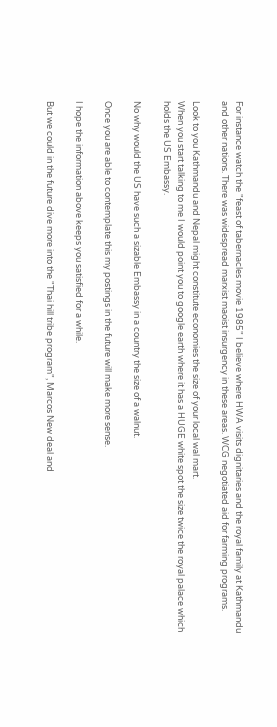For instance watch the "feast of tabernacles movie 1985" I believe where HWA visits dignitaries and the royal family at Kathmandu and other nations. There was widespread marxist maoist insurgency in these areas. WCG negotiated aid for farming programs.

Look to you Kathmandu and Nepal might constitute economies the size of your local wal mart.
When you start talking to me I would point you to google earth where it has a HUGE white spot the size twice the royal palace which holds the US Embassy.

No why would the US have such a sizable Embassy in a country the size of a walnut.

Once you are able to contemplate this my postings in the future will make more sense.

I hope the information above keeps you satisfied for a while.

But we could in the future dive more into the "Thai hill tribe program", Marcos New deal and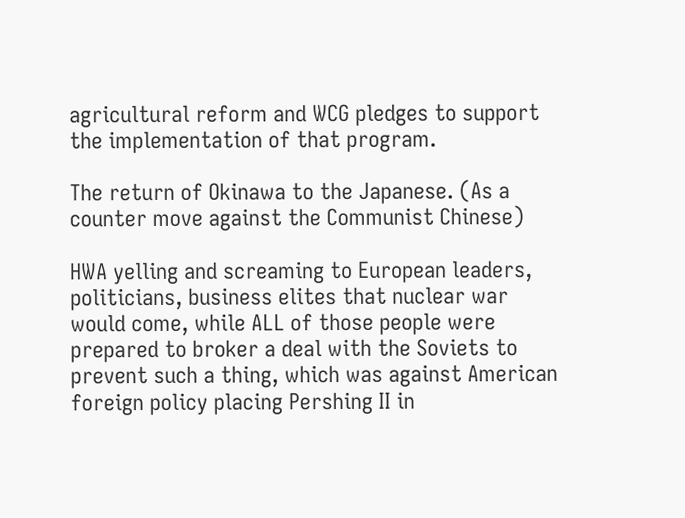agricultural reform and WCG pledges to support the implementation of that program.

The return of Okinawa to the Japanese. (As a counter move against the Communist Chinese)

HWA yelling and screaming to European leaders, politicians, business elites that nuclear war would come, while ALL of those people were prepared to broker a deal with the Soviets to prevent such a thing, which was against American foreign policy placing Pershing II in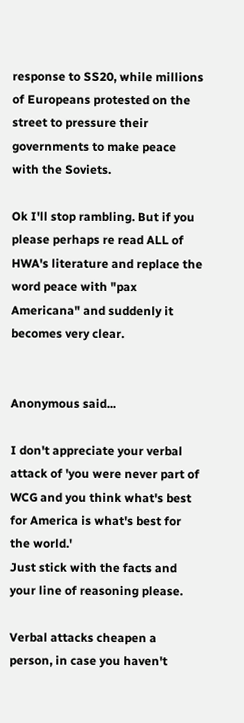response to SS20, while millions of Europeans protested on the street to pressure their governments to make peace with the Soviets.

Ok I'll stop rambling. But if you please perhaps re read ALL of HWA's literature and replace the word peace with "pax Americana" and suddenly it becomes very clear.


Anonymous said...

I don't appreciate your verbal attack of 'you were never part of WCG and you think what's best for America is what's best for the world.'
Just stick with the facts and your line of reasoning please.

Verbal attacks cheapen a person, in case you haven't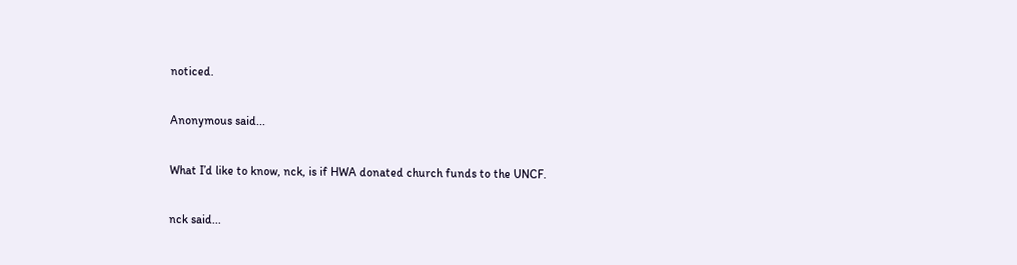noticed.

Anonymous said...

What I’d like to know, nck, is if HWA donated church funds to the UNCF.

nck said...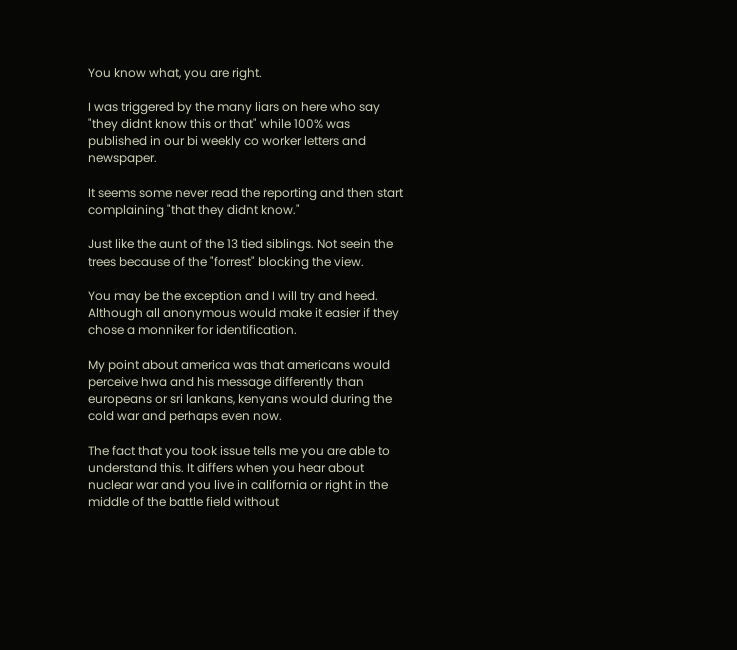You know what, you are right.

I was triggered by the many liars on here who say "they didnt know this or that" while 100% was published in our bi weekly co worker letters and newspaper.

It seems some never read the reporting and then start complaining "that they didnt know."

Just like the aunt of the 13 tied siblings. Not seein the trees because of the "forrest" blocking the view.

You may be the exception and I will try and heed. Although all anonymous would make it easier if they chose a monniker for identification.

My point about america was that americans would perceive hwa and his message differently than europeans or sri lankans, kenyans would during the cold war and perhaps even now.

The fact that you took issue tells me you are able to understand this. It differs when you hear about nuclear war and you live in california or right in the middle of the battle field without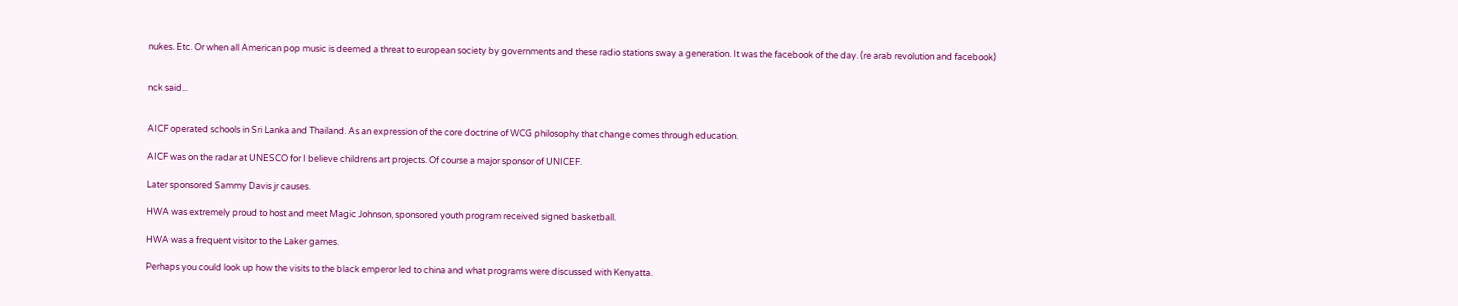nukes. Etc. Or when all American pop music is deemed a threat to european society by governments and these radio stations sway a generation. It was the facebook of the day. (re arab revolution and facebook)


nck said...


AICF operated schools in Sri Lanka and Thailand. As an expression of the core doctrine of WCG philosophy that change comes through education.

AICF was on the radar at UNESCO for I believe childrens art projects. Of course a major sponsor of UNICEF.

Later sponsored Sammy Davis jr causes.

HWA was extremely proud to host and meet Magic Johnson, sponsored youth program received signed basketball.

HWA was a frequent visitor to the Laker games.

Perhaps you could look up how the visits to the black emperor led to china and what programs were discussed with Kenyatta.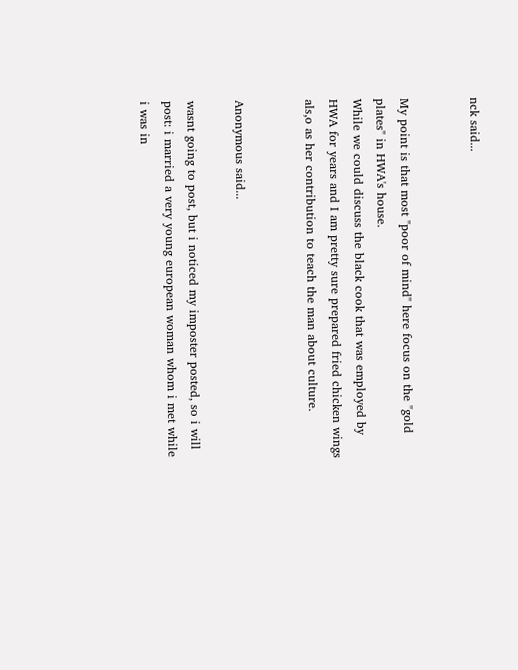nck said...


My point is that most "poor of mind" here focus on the "gold plates" in HWA's house.
While we could discuss the black cook that was employed by HWA for years and I am pretty sure prepared fried chicken wings als,o as her contribution to teach the man about culture.


Anonymous said...

wasnt going to post, but i noticed my imposter posted, so i will post: i married a very young european woman whom i met while i was in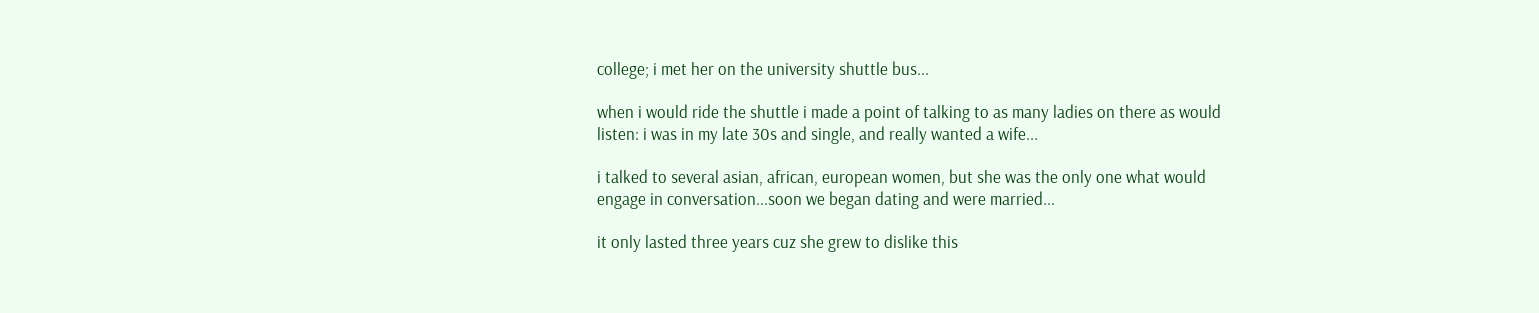college; i met her on the university shuttle bus...

when i would ride the shuttle i made a point of talking to as many ladies on there as would listen: i was in my late 30s and single, and really wanted a wife...

i talked to several asian, african, european women, but she was the only one what would engage in conversation...soon we began dating and were married...

it only lasted three years cuz she grew to dislike this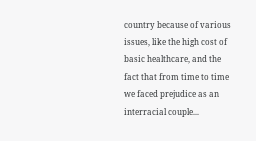country because of various issues, like the high cost of basic healthcare, and the fact that from time to time we faced prejudice as an interracial couple...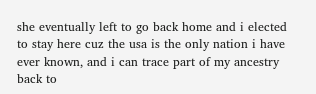she eventually left to go back home and i elected to stay here cuz the usa is the only nation i have ever known, and i can trace part of my ancestry back to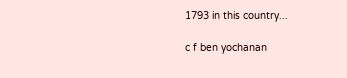1793 in this country...

c f ben yochanan